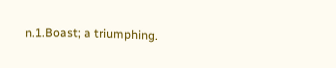n.1.Boast; a triumphing.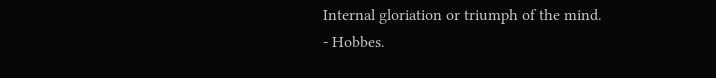Internal gloriation or triumph of the mind.
- Hobbes.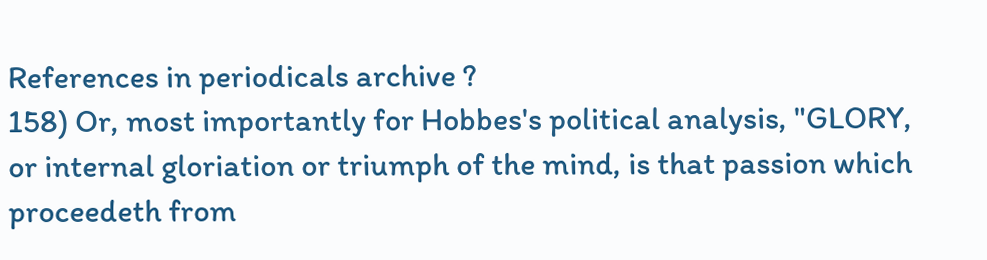References in periodicals archive ?
158) Or, most importantly for Hobbes's political analysis, "GLORY, or internal gloriation or triumph of the mind, is that passion which proceedeth from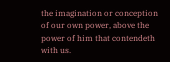the imagination or conception of our own power, above the power of him that contendeth with us.